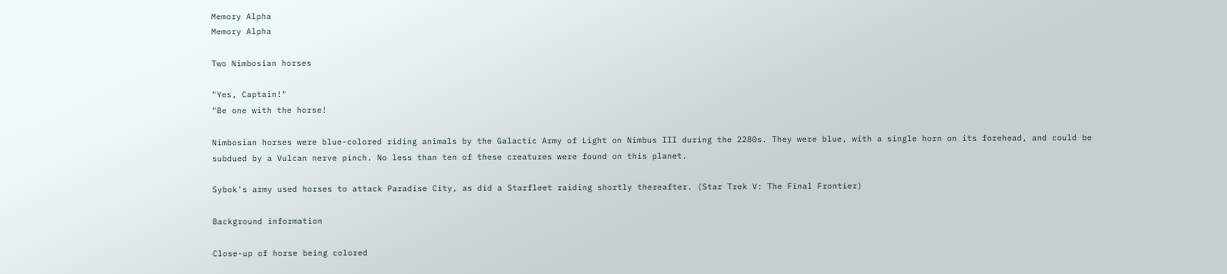Memory Alpha
Memory Alpha

Two Nimbosian horses

"Yes, Captain!"
"Be one with the horse!

Nimbosian horses were blue-colored riding animals by the Galactic Army of Light on Nimbus III during the 2280s. They were blue, with a single horn on its forehead, and could be subdued by a Vulcan nerve pinch. No less than ten of these creatures were found on this planet.

Sybok's army used horses to attack Paradise City, as did a Starfleet raiding shortly thereafter. (Star Trek V: The Final Frontier)

Background information

Close-up of horse being colored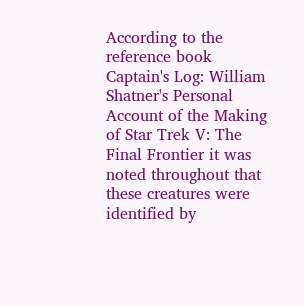According to the reference book Captain's Log: William Shatner's Personal Account of the Making of Star Trek V: The Final Frontier it was noted throughout that these creatures were identified by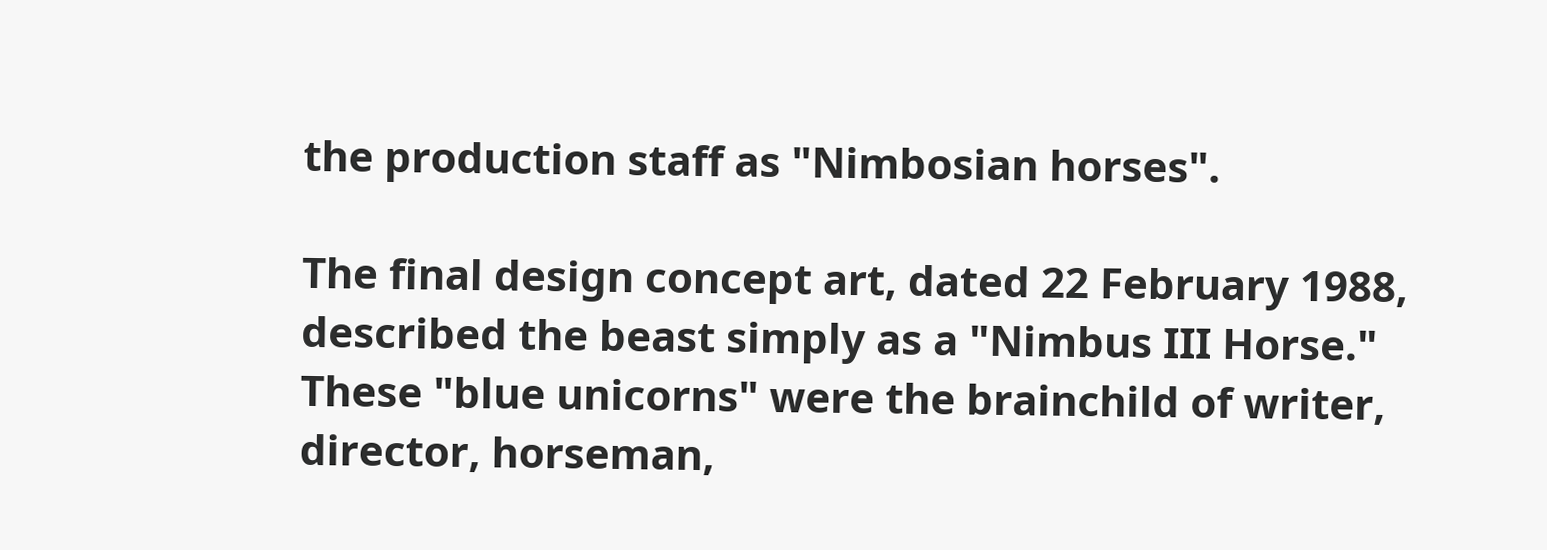the production staff as "Nimbosian horses".

The final design concept art, dated 22 February 1988, described the beast simply as a "Nimbus III Horse." These "blue unicorns" were the brainchild of writer, director, horseman,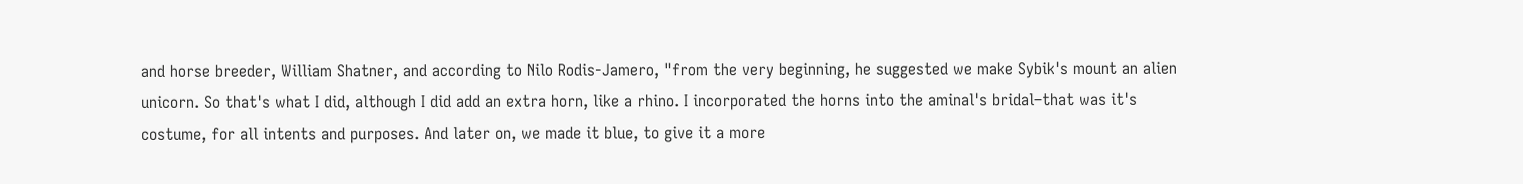and horse breeder, William Shatner, and according to Nilo Rodis-Jamero, "from the very beginning, he suggested we make Sybik's mount an alien unicorn. So that's what I did, although I did add an extra horn, like a rhino. I incorporated the horns into the aminal's bridal–that was it's costume, for all intents and purposes. And later on, we made it blue, to give it a more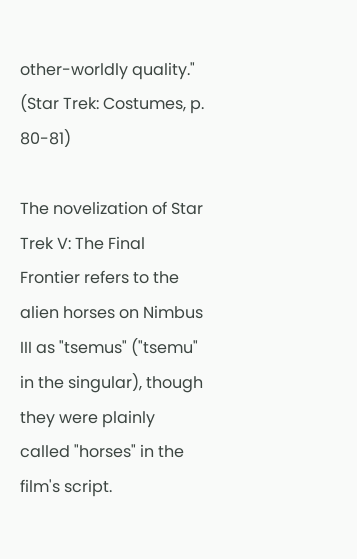other-worldly quality." (Star Trek: Costumes, p. 80-81)

The novelization of Star Trek V: The Final Frontier refers to the alien horses on Nimbus III as "tsemus" ("tsemu" in the singular), though they were plainly called "horses" in the film's script.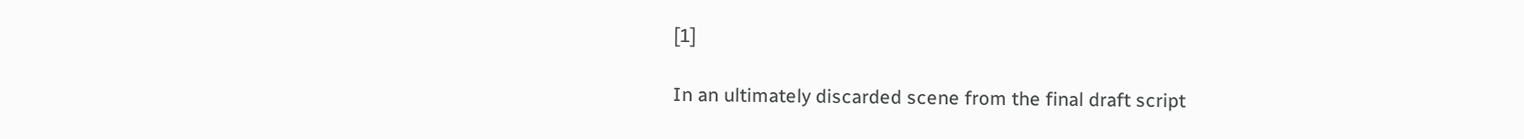[1]

In an ultimately discarded scene from the final draft script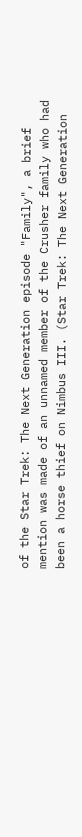of the Star Trek: The Next Generation episode "Family", a brief mention was made of an unnamed member of the Crusher family who had been a horse thief on Nimbus III. (Star Trek: The Next Generation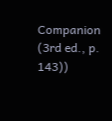Companion (3rd ed., p. 143))